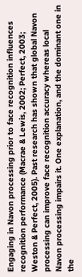Engaging in Navon processing prior to face recognition influences recognition performance (Macrae & Lewis, 2002; Perfect, 2003; Weston & Perfect, 2005). Past research has shown that global Navon processing can improve face recognition accuracy whereas local Navon processing impairs it. One explanation, and the dominant one in the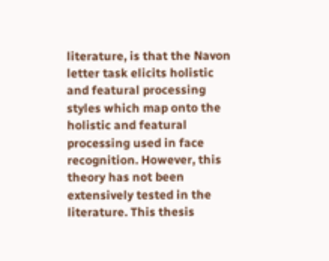literature, is that the Navon letter task elicits holistic and featural processing styles which map onto the holistic and featural processing used in face recognition. However, this theory has not been extensively tested in the literature. This thesis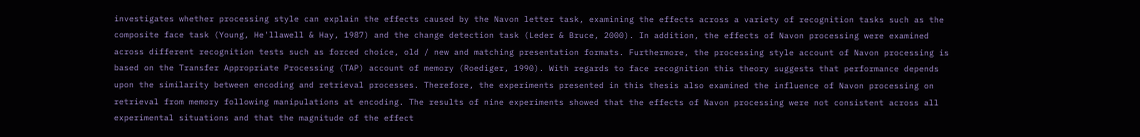investigates whether processing style can explain the effects caused by the Navon letter task, examining the effects across a variety of recognition tasks such as the composite face task (Young, He'llawell & Hay, 1987) and the change detection task (Leder & Bruce, 2000). In addition, the effects of Navon processing were examined across different recognition tests such as forced choice, old / new and matching presentation formats. Furthermore, the processing style account of Navon processing is based on the Transfer Appropriate Processing (TAP) account of memory (Roediger, 1990). With regards to face recognition this theory suggests that performance depends upon the similarity between encoding and retrieval processes. Therefore, the experiments presented in this thesis also examined the influence of Navon processing on retrieval from memory following manipulations at encoding. The results of nine experiments showed that the effects of Navon processing were not consistent across all experimental situations and that the magnitude of the effect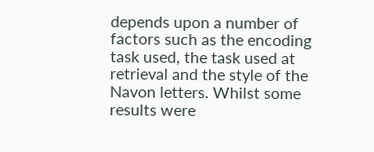depends upon a number of factors such as the encoding task used, the task used at retrieval and the style of the Navon letters. Whilst some results were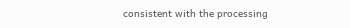consistent with the processing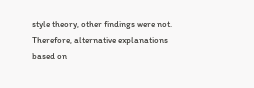style theory, other findings were not. Therefore, alternative explanations based on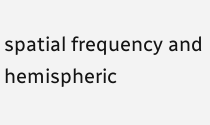spatial frequency and hemispheric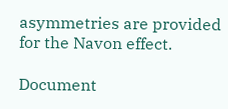asymmetries are provided for the Navon effect.

Document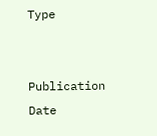Type


Publication Date